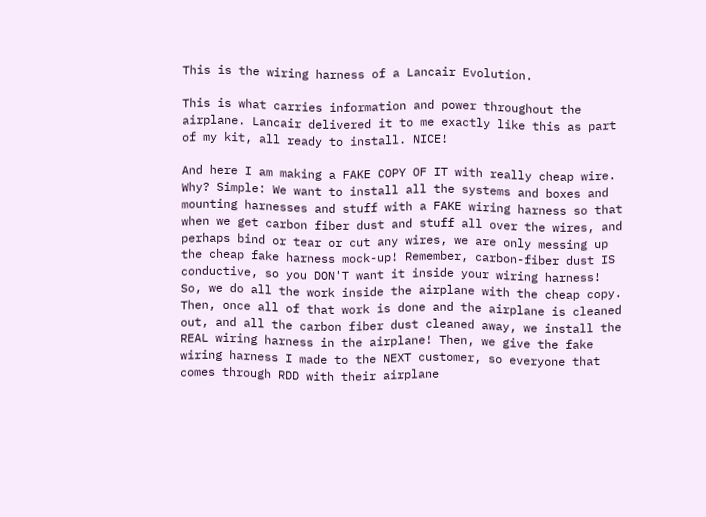This is the wiring harness of a Lancair Evolution.

This is what carries information and power throughout the airplane. Lancair delivered it to me exactly like this as part of my kit, all ready to install. NICE!

And here I am making a FAKE COPY OF IT with really cheap wire. Why? Simple: We want to install all the systems and boxes and mounting harnesses and stuff with a FAKE wiring harness so that when we get carbon fiber dust and stuff all over the wires, and perhaps bind or tear or cut any wires, we are only messing up the cheap fake harness mock-up! Remember, carbon-fiber dust IS conductive, so you DON'T want it inside your wiring harness! So, we do all the work inside the airplane with the cheap copy. Then, once all of that work is done and the airplane is cleaned out, and all the carbon fiber dust cleaned away, we install the REAL wiring harness in the airplane! Then, we give the fake wiring harness I made to the NEXT customer, so everyone that comes through RDD with their airplane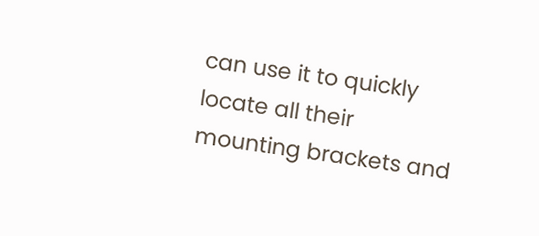can use it to quickly locate all their mounting brackets and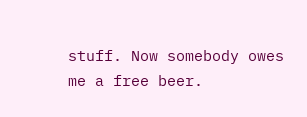stuff. Now somebody owes me a free beer.